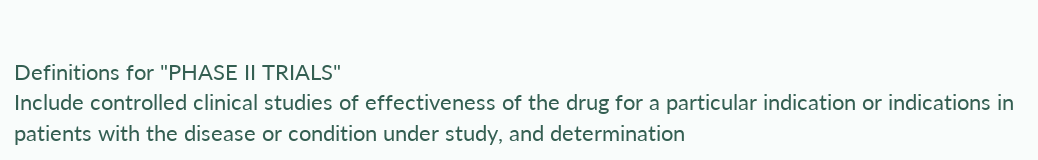Definitions for "PHASE II TRIALS"
Include controlled clinical studies of effectiveness of the drug for a particular indication or indications in patients with the disease or condition under study, and determination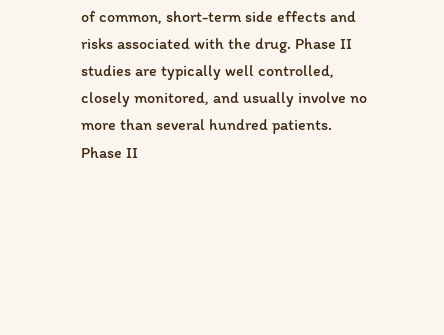of common, short-term side effects and risks associated with the drug. Phase II studies are typically well controlled, closely monitored, and usually involve no more than several hundred patients.
Phase II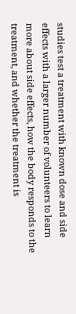studies test a treatment with known dose and side effects with a larger number of volunteers to learn more about side effects, how the body responds to the treatment, and whether the treatment is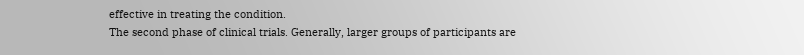effective in treating the condition.
The second phase of clinical trials. Generally, larger groups of participants are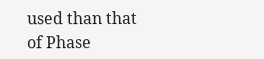used than that of Phase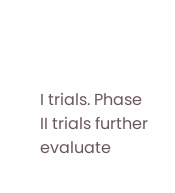I trials. Phase II trials further evaluate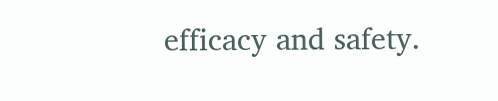efficacy and safety.